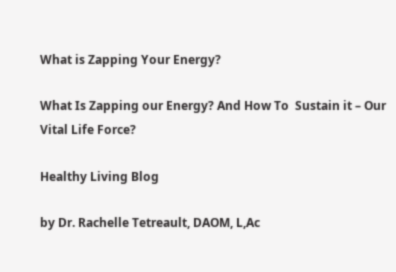What is Zapping Your Energy?

What Is Zapping our Energy? And How To  Sustain it – Our Vital Life Force?

Healthy Living Blog

by Dr. Rachelle Tetreault, DAOM, L,Ac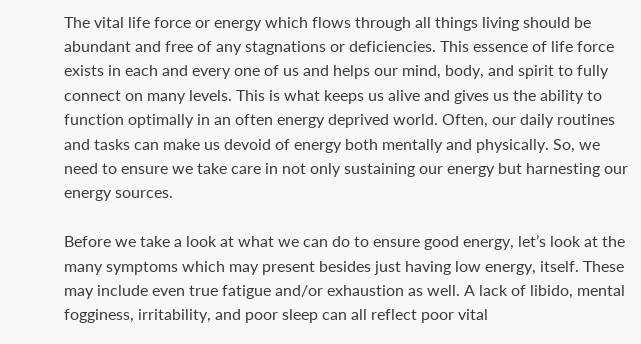The vital life force or energy which flows through all things living should be abundant and free of any stagnations or deficiencies. This essence of life force exists in each and every one of us and helps our mind, body, and spirit to fully connect on many levels. This is what keeps us alive and gives us the ability to function optimally in an often energy deprived world. Often, our daily routines and tasks can make us devoid of energy both mentally and physically. So, we need to ensure we take care in not only sustaining our energy but harnesting our energy sources.

Before we take a look at what we can do to ensure good energy, let’s look at the many symptoms which may present besides just having low energy, itself. These may include even true fatigue and/or exhaustion as well. A lack of libido, mental fogginess, irritability, and poor sleep can all reflect poor vital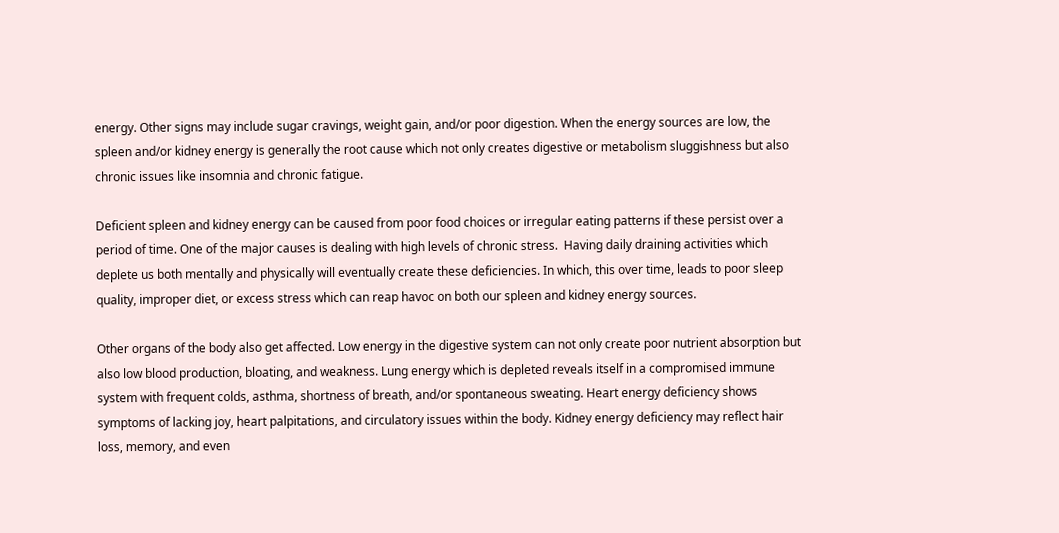energy. Other signs may include sugar cravings, weight gain, and/or poor digestion. When the energy sources are low, the spleen and/or kidney energy is generally the root cause which not only creates digestive or metabolism sluggishness but also chronic issues like insomnia and chronic fatigue.

Deficient spleen and kidney energy can be caused from poor food choices or irregular eating patterns if these persist over a period of time. One of the major causes is dealing with high levels of chronic stress.  Having daily draining activities which deplete us both mentally and physically will eventually create these deficiencies. In which, this over time, leads to poor sleep quality, improper diet, or excess stress which can reap havoc on both our spleen and kidney energy sources.

Other organs of the body also get affected. Low energy in the digestive system can not only create poor nutrient absorption but also low blood production, bloating, and weakness. Lung energy which is depleted reveals itself in a compromised immune system with frequent colds, asthma, shortness of breath, and/or spontaneous sweating. Heart energy deficiency shows symptoms of lacking joy, heart palpitations, and circulatory issues within the body. Kidney energy deficiency may reflect hair loss, memory, and even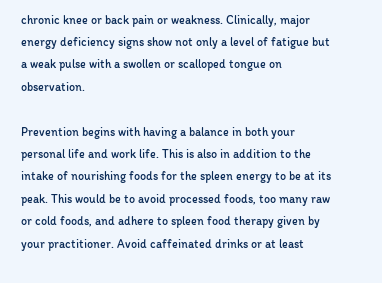chronic knee or back pain or weakness. Clinically, major energy deficiency signs show not only a level of fatigue but a weak pulse with a swollen or scalloped tongue on observation.

Prevention begins with having a balance in both your personal life and work life. This is also in addition to the intake of nourishing foods for the spleen energy to be at its peak. This would be to avoid processed foods, too many raw or cold foods, and adhere to spleen food therapy given by your practitioner. Avoid caffeinated drinks or at least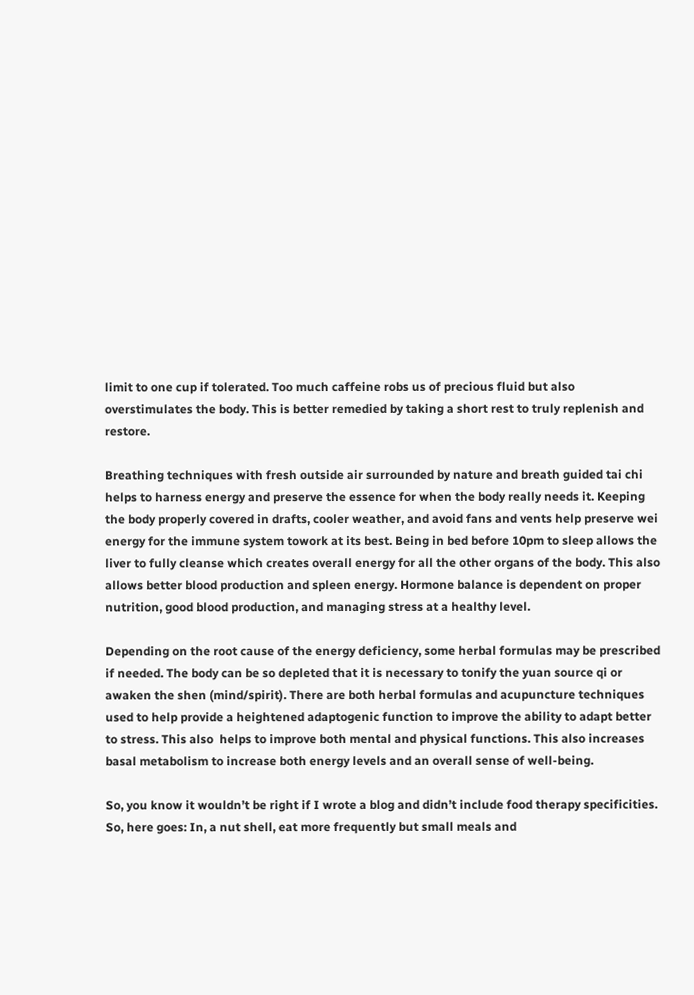limit to one cup if tolerated. Too much caffeine robs us of precious fluid but also overstimulates the body. This is better remedied by taking a short rest to truly replenish and restore.

Breathing techniques with fresh outside air surrounded by nature and breath guided tai chi helps to harness energy and preserve the essence for when the body really needs it. Keeping the body properly covered in drafts, cooler weather, and avoid fans and vents help preserve wei energy for the immune system towork at its best. Being in bed before 10pm to sleep allows the liver to fully cleanse which creates overall energy for all the other organs of the body. This also allows better blood production and spleen energy. Hormone balance is dependent on proper nutrition, good blood production, and managing stress at a healthy level.

Depending on the root cause of the energy deficiency, some herbal formulas may be prescribed if needed. The body can be so depleted that it is necessary to tonify the yuan source qi or awaken the shen (mind/spirit). There are both herbal formulas and acupuncture techniques used to help provide a heightened adaptogenic function to improve the ability to adapt better to stress. This also  helps to improve both mental and physical functions. This also increases basal metabolism to increase both energy levels and an overall sense of well-being.

So, you know it wouldn’t be right if I wrote a blog and didn’t include food therapy specificities. So, here goes: In, a nut shell, eat more frequently but small meals and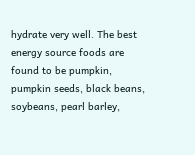hydrate very well. The best energy source foods are found to be pumpkin, pumpkin seeds, black beans, soybeans, pearl barley,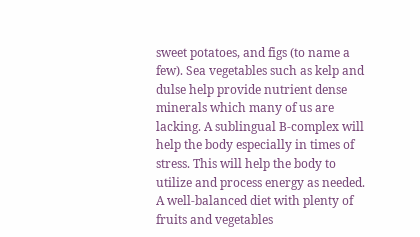sweet potatoes, and figs (to name a few). Sea vegetables such as kelp and dulse help provide nutrient dense minerals which many of us are lacking. A sublingual B-complex will help the body especially in times of stress. This will help the body to utilize and process energy as needed. A well-balanced diet with plenty of fruits and vegetables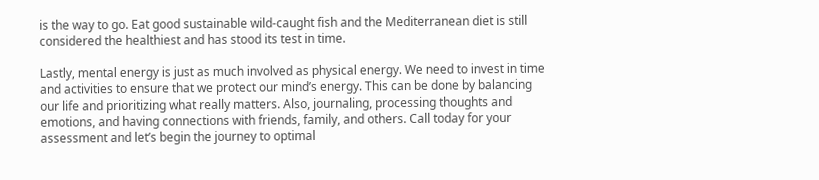is the way to go. Eat good sustainable wild-caught fish and the Mediterranean diet is still considered the healthiest and has stood its test in time.

Lastly, mental energy is just as much involved as physical energy. We need to invest in time and activities to ensure that we protect our mind’s energy. This can be done by balancing our life and prioritizing what really matters. Also, journaling, processing thoughts and emotions, and having connections with friends, family, and others. Call today for your assessment and let’s begin the journey to optimal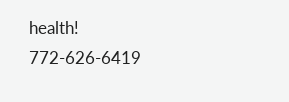health! 772-626-6419